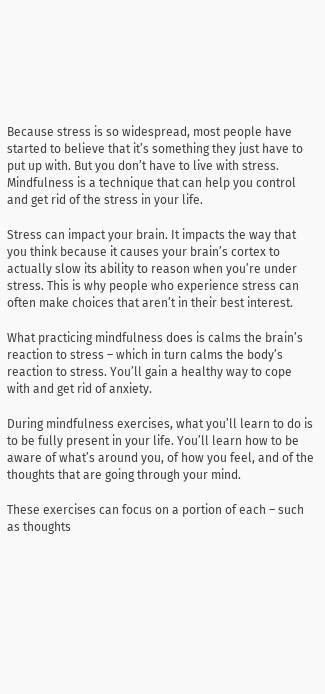Because stress is so widespread, most people have started to believe that it’s something they just have to put up with. But you don’t have to live with stress. Mindfulness is a technique that can help you control and get rid of the stress in your life.

Stress can impact your brain. It impacts the way that you think because it causes your brain’s cortex to actually slow its ability to reason when you’re under stress. This is why people who experience stress can often make choices that aren’t in their best interest.

What practicing mindfulness does is calms the brain’s reaction to stress – which in turn calms the body’s reaction to stress. You’ll gain a healthy way to cope with and get rid of anxiety.

During mindfulness exercises, what you’ll learn to do is to be fully present in your life. You’ll learn how to be aware of what’s around you, of how you feel, and of the thoughts that are going through your mind.

These exercises can focus on a portion of each – such as thoughts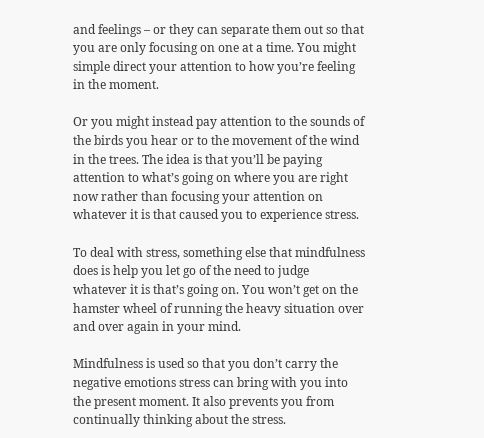and feelings – or they can separate them out so that you are only focusing on one at a time. You might simple direct your attention to how you’re feeling in the moment.

Or you might instead pay attention to the sounds of the birds you hear or to the movement of the wind in the trees. The idea is that you’ll be paying attention to what’s going on where you are right now rather than focusing your attention on whatever it is that caused you to experience stress.

To deal with stress, something else that mindfulness does is help you let go of the need to judge whatever it is that’s going on. You won’t get on the hamster wheel of running the heavy situation over and over again in your mind.

Mindfulness is used so that you don’t carry the negative emotions stress can bring with you into the present moment. It also prevents you from continually thinking about the stress.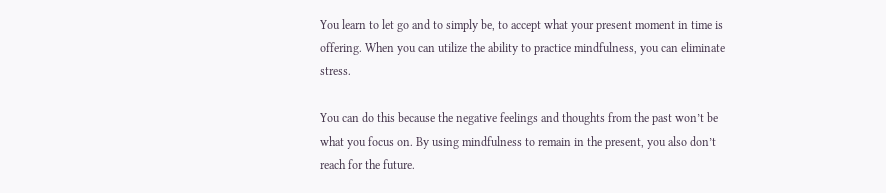You learn to let go and to simply be, to accept what your present moment in time is offering. When you can utilize the ability to practice mindfulness, you can eliminate stress.

You can do this because the negative feelings and thoughts from the past won’t be what you focus on. By using mindfulness to remain in the present, you also don’t reach for the future.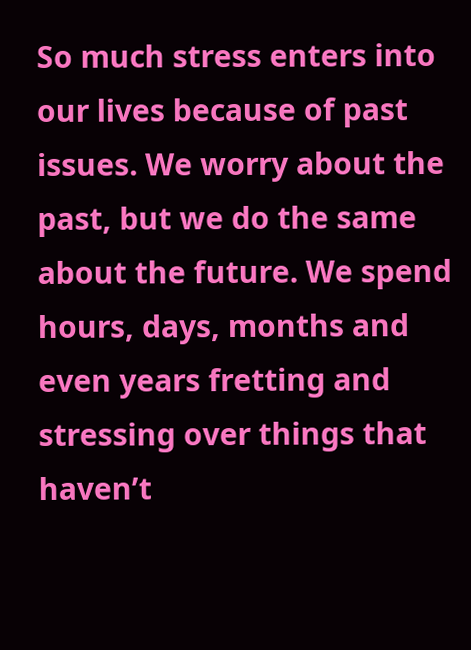So much stress enters into our lives because of past issues. We worry about the past, but we do the same about the future. We spend hours, days, months and even years fretting and stressing over things that haven’t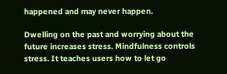happened and may never happen.

Dwelling on the past and worrying about the future increases stress. Mindfulness controls stress. It teaches users how to let go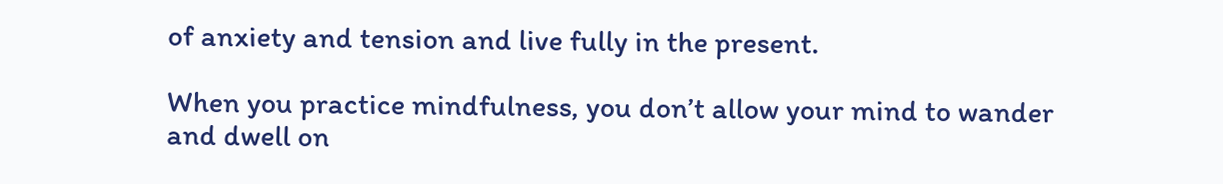of anxiety and tension and live fully in the present.

When you practice mindfulness, you don’t allow your mind to wander and dwell on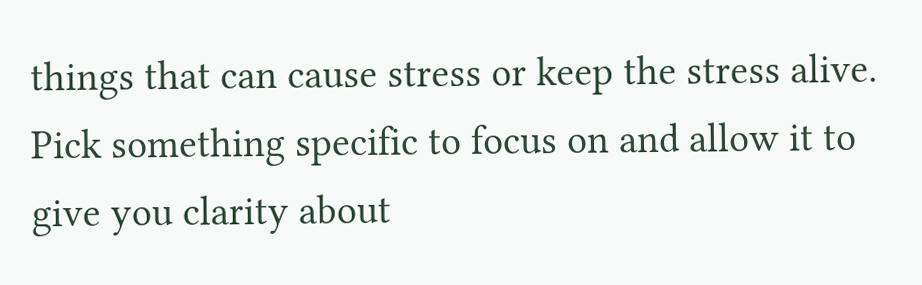things that can cause stress or keep the stress alive. Pick something specific to focus on and allow it to give you clarity about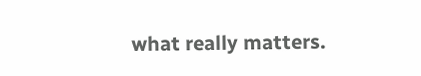what really matters.